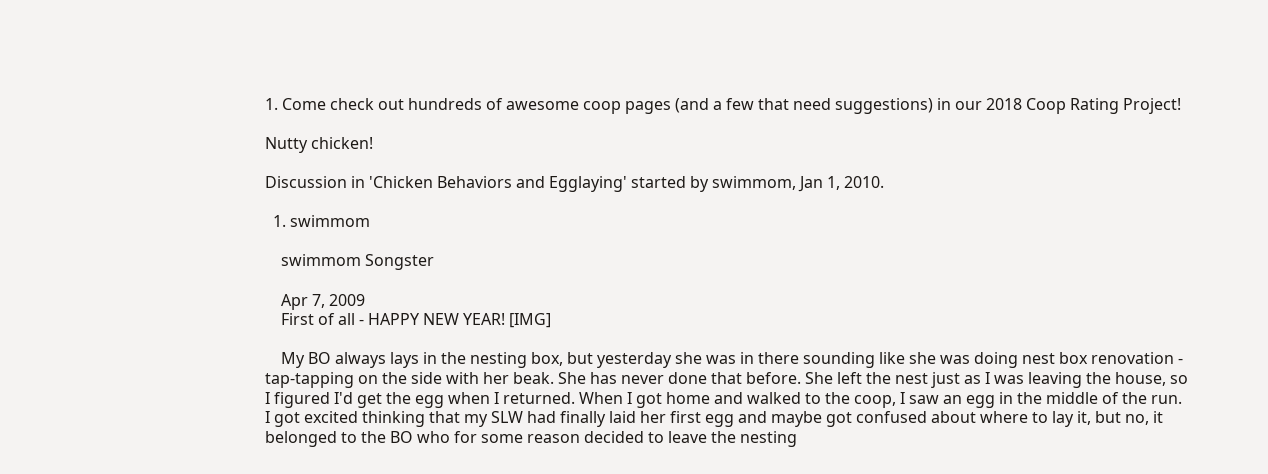1. Come check out hundreds of awesome coop pages (and a few that need suggestions) in our 2018 Coop Rating Project!

Nutty chicken!

Discussion in 'Chicken Behaviors and Egglaying' started by swimmom, Jan 1, 2010.

  1. swimmom

    swimmom Songster

    Apr 7, 2009
    First of all - HAPPY NEW YEAR! [IMG]

    My BO always lays in the nesting box, but yesterday she was in there sounding like she was doing nest box renovation - tap-tapping on the side with her beak. She has never done that before. She left the nest just as I was leaving the house, so I figured I'd get the egg when I returned. When I got home and walked to the coop, I saw an egg in the middle of the run. I got excited thinking that my SLW had finally laid her first egg and maybe got confused about where to lay it, but no, it belonged to the BO who for some reason decided to leave the nesting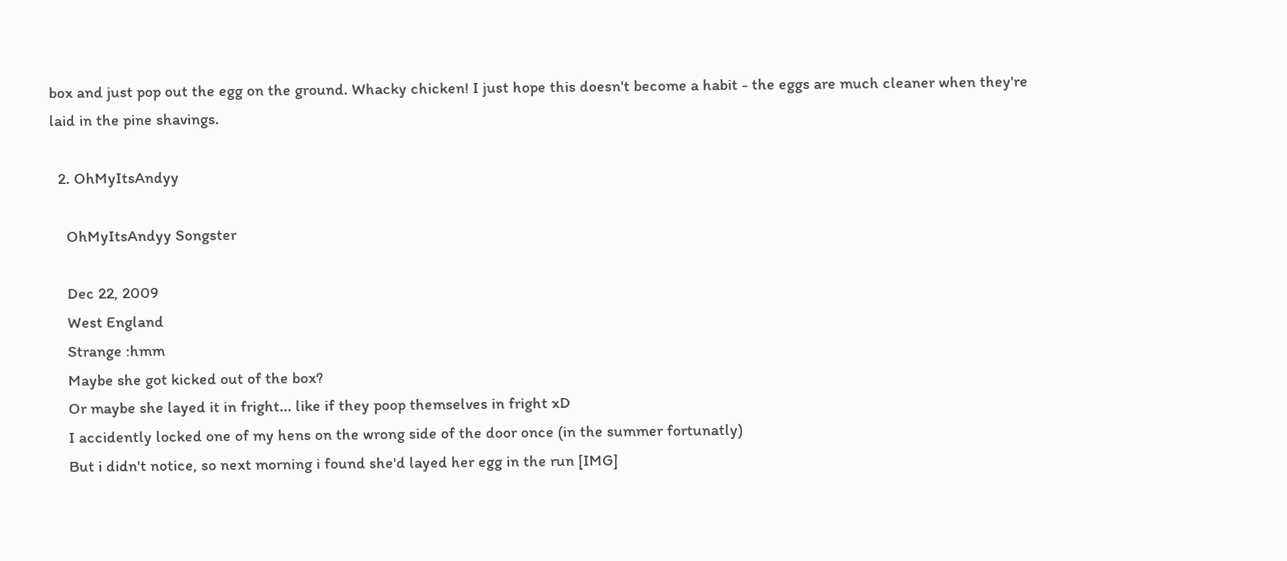box and just pop out the egg on the ground. Whacky chicken! I just hope this doesn't become a habit - the eggs are much cleaner when they're laid in the pine shavings.

  2. OhMyItsAndyy

    OhMyItsAndyy Songster

    Dec 22, 2009
    West England
    Strange :hmm
    Maybe she got kicked out of the box?
    Or maybe she layed it in fright... like if they poop themselves in fright xD
    I accidently locked one of my hens on the wrong side of the door once (in the summer fortunatly)
    But i didn't notice, so next morning i found she'd layed her egg in the run [IMG]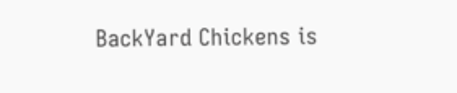BackYard Chickens is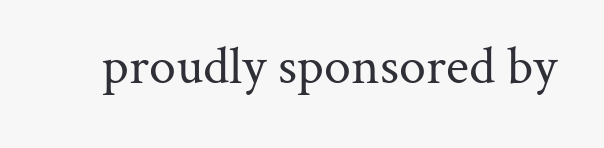proudly sponsored by